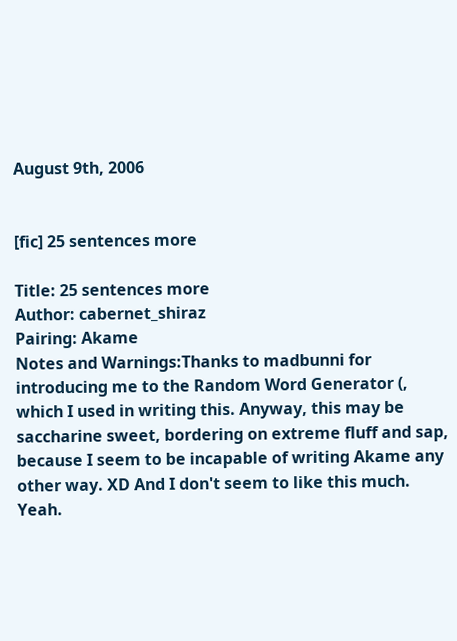August 9th, 2006


[fic] 25 sentences more

Title: 25 sentences more
Author: cabernet_shiraz
Pairing: Akame
Notes and Warnings:Thanks to madbunni for introducing me to the Random Word Generator (, which I used in writing this. Anyway, this may be saccharine sweet, bordering on extreme fluff and sap, because I seem to be incapable of writing Akame any other way. XD And I don't seem to like this much. Yeah.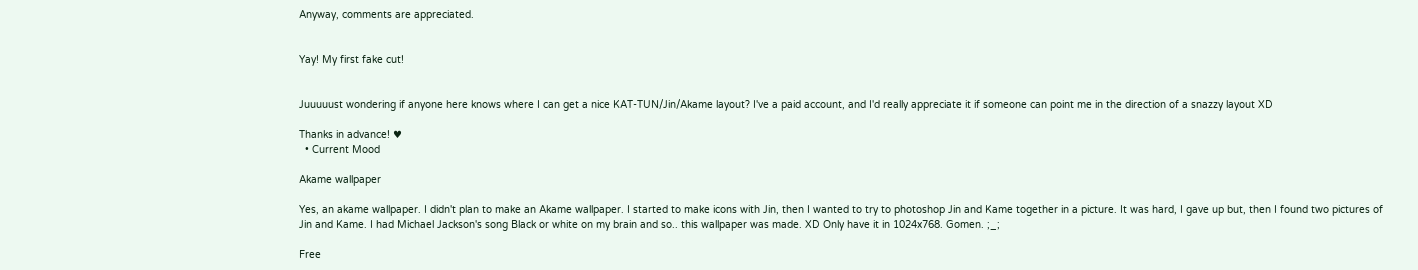Anyway, comments are appreciated.


Yay! My first fake cut!


Juuuuust wondering if anyone here knows where I can get a nice KAT-TUN/Jin/Akame layout? I've a paid account, and I'd really appreciate it if someone can point me in the direction of a snazzy layout XD

Thanks in advance! ♥
  • Current Mood

Akame wallpaper

Yes, an akame wallpaper. I didn't plan to make an Akame wallpaper. I started to make icons with Jin, then I wanted to try to photoshop Jin and Kame together in a picture. It was hard, I gave up but, then I found two pictures of Jin and Kame. I had Michael Jackson's song Black or white on my brain and so.. this wallpaper was made. XD Only have it in 1024x768. Gomen. ;_;

Free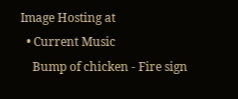Image Hosting at
  • Current Music
    Bump of chicken - Fire sign